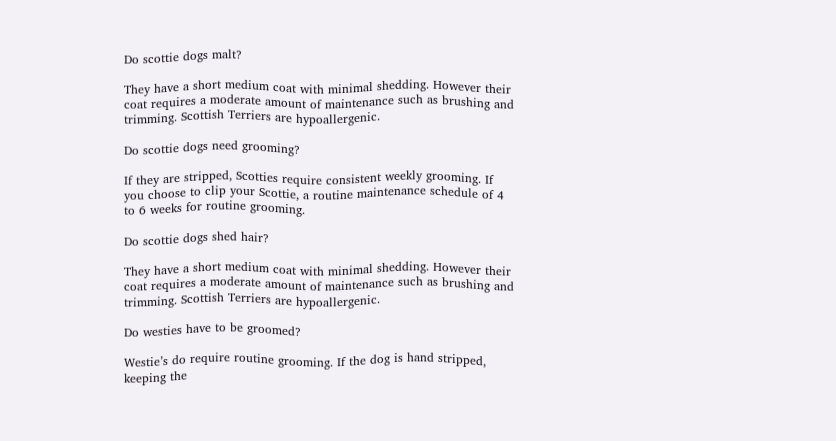Do scottie dogs malt?

They have a short medium coat with minimal shedding. However their coat requires a moderate amount of maintenance such as brushing and trimming. Scottish Terriers are hypoallergenic.

Do scottie dogs need grooming?

If they are stripped, Scotties require consistent weekly grooming. If you choose to clip your Scottie, a routine maintenance schedule of 4 to 6 weeks for routine grooming.

Do scottie dogs shed hair?

They have a short medium coat with minimal shedding. However their coat requires a moderate amount of maintenance such as brushing and trimming. Scottish Terriers are hypoallergenic.

Do westies have to be groomed?

Westie’s do require routine grooming. If the dog is hand stripped, keeping the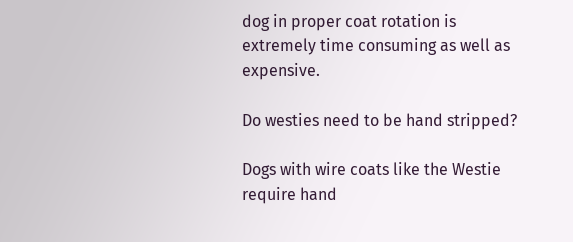dog in proper coat rotation is extremely time consuming as well as expensive.

Do westies need to be hand stripped?

Dogs with wire coats like the Westie require hand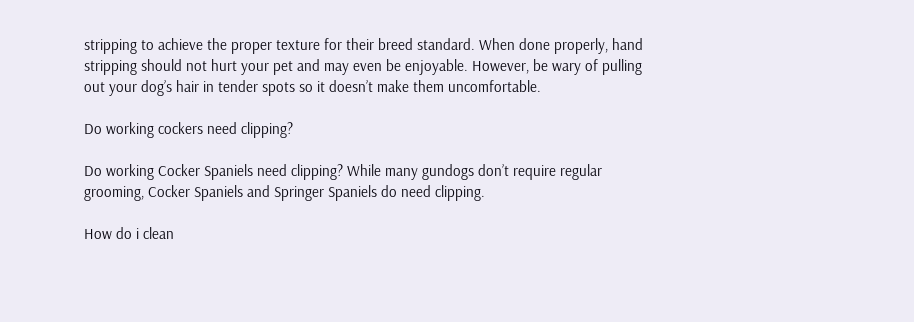stripping to achieve the proper texture for their breed standard. When done properly, hand stripping should not hurt your pet and may even be enjoyable. However, be wary of pulling out your dog’s hair in tender spots so it doesn’t make them uncomfortable.

Do working cockers need clipping?

Do working Cocker Spaniels need clipping? While many gundogs don’t require regular grooming, Cocker Spaniels and Springer Spaniels do need clipping.

How do i clean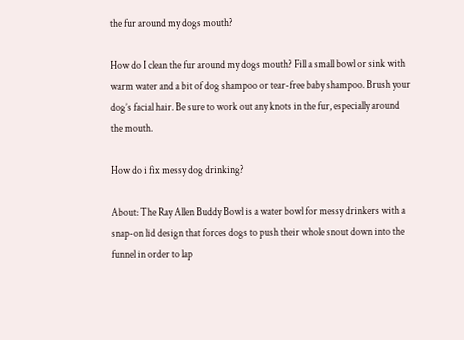the fur around my dogs mouth?

How do I clean the fur around my dogs mouth? Fill a small bowl or sink with warm water and a bit of dog shampoo or tear-free baby shampoo. Brush your dog’s facial hair. Be sure to work out any knots in the fur, especially around the mouth.

How do i fix messy dog drinking?

About: The Ray Allen Buddy Bowl is a water bowl for messy drinkers with a snap-on lid design that forces dogs to push their whole snout down into the funnel in order to lap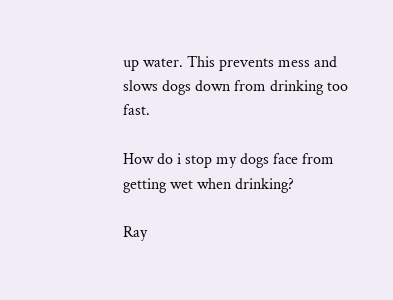up water. This prevents mess and slows dogs down from drinking too fast.

How do i stop my dogs face from getting wet when drinking?

Ray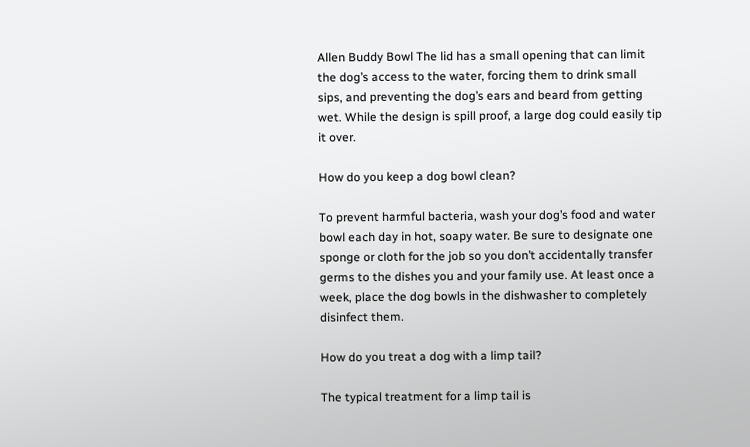Allen Buddy Bowl The lid has a small opening that can limit the dog’s access to the water, forcing them to drink small sips, and preventing the dog’s ears and beard from getting wet. While the design is spill proof, a large dog could easily tip it over.

How do you keep a dog bowl clean?

To prevent harmful bacteria, wash your dog’s food and water bowl each day in hot, soapy water. Be sure to designate one sponge or cloth for the job so you don’t accidentally transfer germs to the dishes you and your family use. At least once a week, place the dog bowls in the dishwasher to completely disinfect them.

How do you treat a dog with a limp tail?

The typical treatment for a limp tail is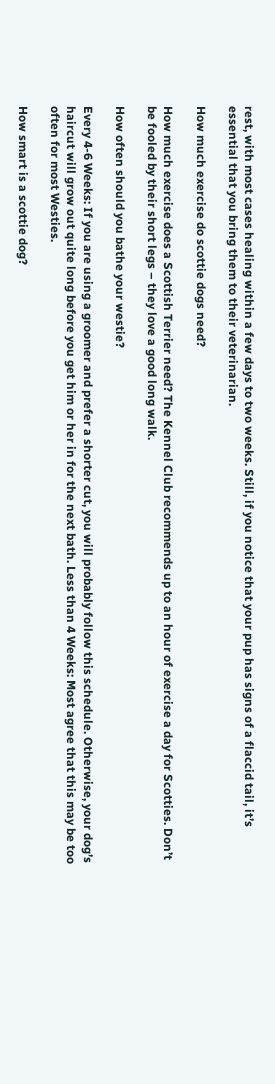rest, with most cases healing within a few days to two weeks. Still, if you notice that your pup has signs of a flaccid tail, it’s essential that you bring them to their veterinarian.

How much exercise do scottie dogs need?

How much exercise does a Scottish Terrier need? The Kennel Club recommends up to an hour of exercise a day for Scotties. Don’t be fooled by their short legs – they love a good long walk.

How often should you bathe your westie?

Every 4-6 Weeks: If you are using a groomer and prefer a shorter cut, you will probably follow this schedule. Otherwise, your dog’s haircut will grow out quite long before you get him or her in for the next bath. Less than 4 Weeks: Most agree that this may be too often for most Westies.

How smart is a scottie dog?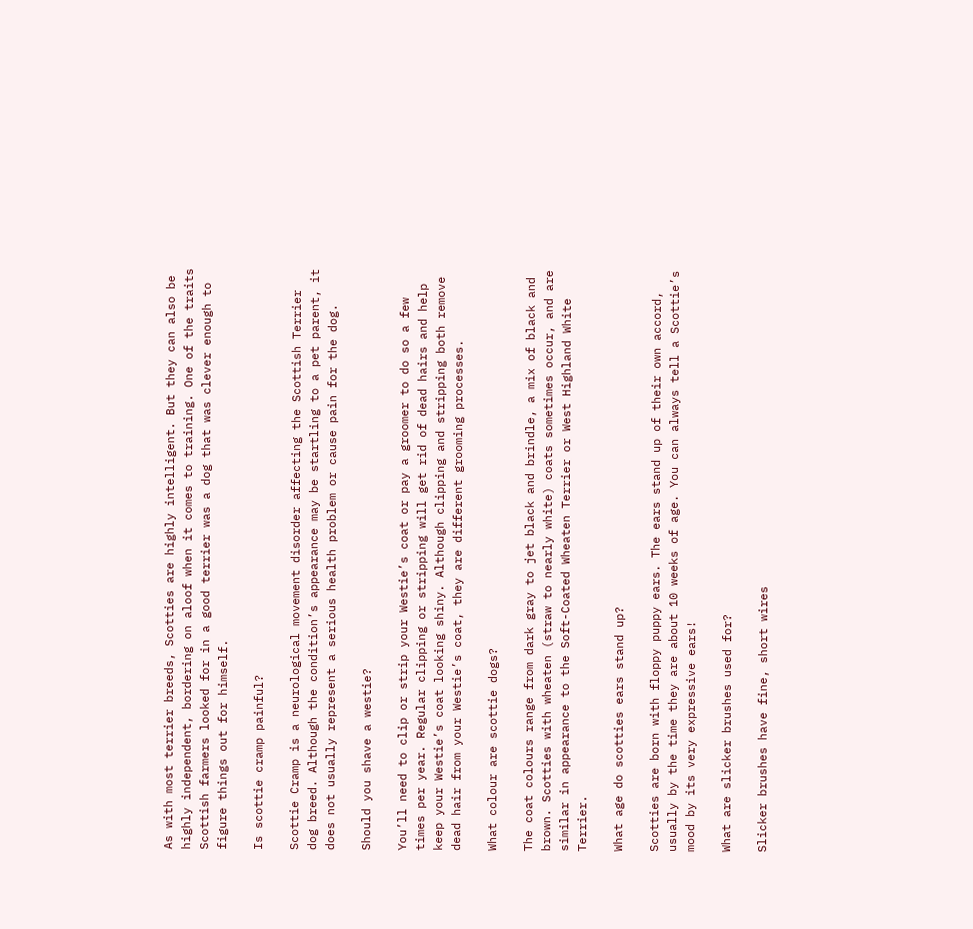As with most terrier breeds, Scotties are highly intelligent. But they can also be highly independent, bordering on aloof when it comes to training. One of the traits Scottish farmers looked for in a good terrier was a dog that was clever enough to figure things out for himself.

Is scottie cramp painful?

Scottie Cramp is a neurological movement disorder affecting the Scottish Terrier dog breed. Although the condition’s appearance may be startling to a pet parent, it does not usually represent a serious health problem or cause pain for the dog.

Should you shave a westie?

You’ll need to clip or strip your Westie’s coat or pay a groomer to do so a few times per year. Regular clipping or stripping will get rid of dead hairs and help keep your Westie’s coat looking shiny. Although clipping and stripping both remove dead hair from your Westie’s coat, they are different grooming processes.

What colour are scottie dogs?

The coat colours range from dark gray to jet black and brindle, a mix of black and brown. Scotties with wheaten (straw to nearly white) coats sometimes occur, and are similar in appearance to the Soft-Coated Wheaten Terrier or West Highland White Terrier.

What age do scotties ears stand up?

Scotties are born with floppy puppy ears. The ears stand up of their own accord, usually by the time they are about 10 weeks of age. You can always tell a Scottie’s mood by its very expressive ears!

What are slicker brushes used for?

Slicker brushes have fine, short wires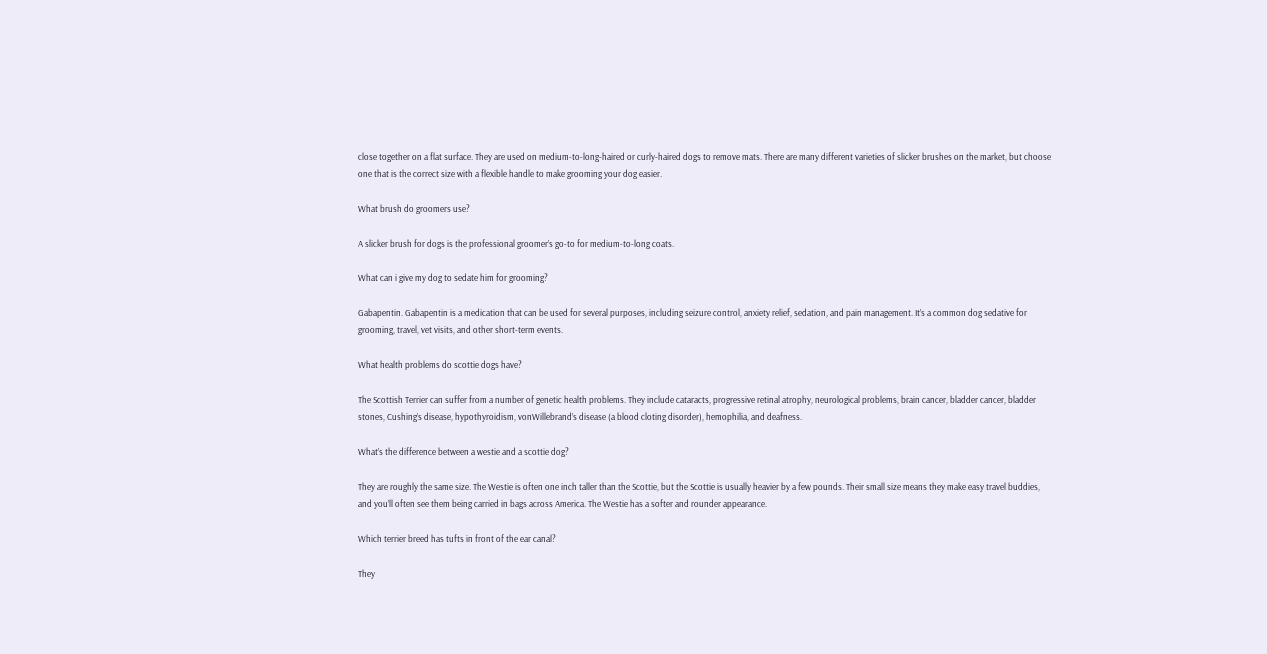close together on a flat surface. They are used on medium-to-long-haired or curly-haired dogs to remove mats. There are many different varieties of slicker brushes on the market, but choose one that is the correct size with a flexible handle to make grooming your dog easier.

What brush do groomers use?

A slicker brush for dogs is the professional groomer’s go-to for medium-to-long coats.

What can i give my dog to sedate him for grooming?

Gabapentin. Gabapentin is a medication that can be used for several purposes, including seizure control, anxiety relief, sedation, and pain management. It’s a common dog sedative for grooming, travel, vet visits, and other short-term events.

What health problems do scottie dogs have?

The Scottish Terrier can suffer from a number of genetic health problems. They include cataracts, progressive retinal atrophy, neurological problems, brain cancer, bladder cancer, bladder stones, Cushing’s disease, hypothyroidism, vonWillebrand’s disease (a blood cloting disorder), hemophilia, and deafness.

What’s the difference between a westie and a scottie dog?

They are roughly the same size. The Westie is often one inch taller than the Scottie, but the Scottie is usually heavier by a few pounds. Their small size means they make easy travel buddies, and you’ll often see them being carried in bags across America. The Westie has a softer and rounder appearance.

Which terrier breed has tufts in front of the ear canal?

They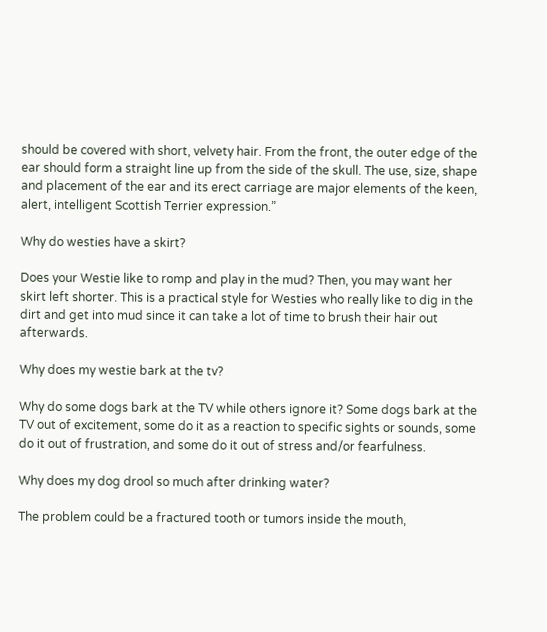should be covered with short, velvety hair. From the front, the outer edge of the ear should form a straight line up from the side of the skull. The use, size, shape and placement of the ear and its erect carriage are major elements of the keen, alert, intelligent Scottish Terrier expression.”

Why do westies have a skirt?

Does your Westie like to romp and play in the mud? Then, you may want her skirt left shorter. This is a practical style for Westies who really like to dig in the dirt and get into mud since it can take a lot of time to brush their hair out afterwards.

Why does my westie bark at the tv?

Why do some dogs bark at the TV while others ignore it? Some dogs bark at the TV out of excitement, some do it as a reaction to specific sights or sounds, some do it out of frustration, and some do it out of stress and/or fearfulness.

Why does my dog drool so much after drinking water?

The problem could be a fractured tooth or tumors inside the mouth,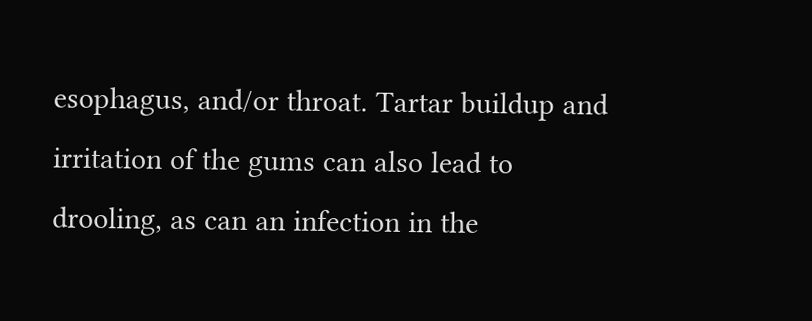esophagus, and/or throat. Tartar buildup and irritation of the gums can also lead to drooling, as can an infection in the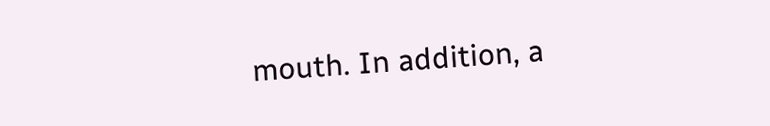mouth. In addition, a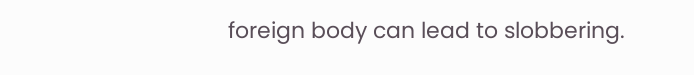foreign body can lead to slobbering.